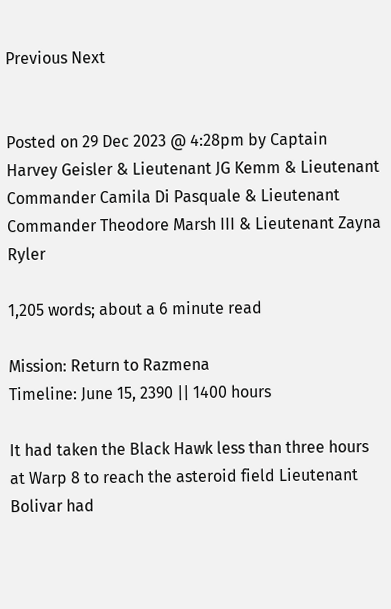Previous Next


Posted on 29 Dec 2023 @ 4:28pm by Captain Harvey Geisler & Lieutenant JG Kemm & Lieutenant Commander Camila Di Pasquale & Lieutenant Commander Theodore Marsh III & Lieutenant Zayna Ryler

1,205 words; about a 6 minute read

Mission: Return to Razmena
Timeline: June 15, 2390 || 1400 hours

It had taken the Black Hawk less than three hours at Warp 8 to reach the asteroid field Lieutenant Bolivar had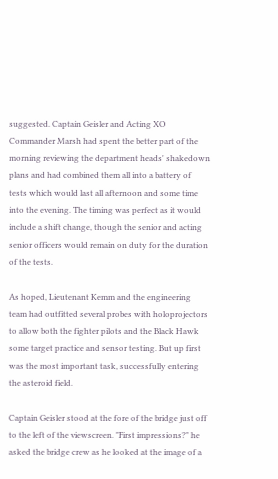suggested. Captain Geisler and Acting XO Commander Marsh had spent the better part of the morning reviewing the department heads' shakedown plans and had combined them all into a battery of tests which would last all afternoon and some time into the evening. The timing was perfect as it would include a shift change, though the senior and acting senior officers would remain on duty for the duration of the tests.

As hoped, Lieutenant Kemm and the engineering team had outfitted several probes with holoprojectors to allow both the fighter pilots and the Black Hawk some target practice and sensor testing. But up first was the most important task, successfully entering the asteroid field.

Captain Geisler stood at the fore of the bridge just off to the left of the viewscreen. "First impressions?" he asked the bridge crew as he looked at the image of a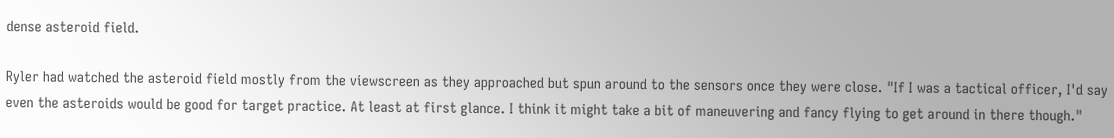dense asteroid field.

Ryler had watched the asteroid field mostly from the viewscreen as they approached but spun around to the sensors once they were close. "If I was a tactical officer, I'd say even the asteroids would be good for target practice. At least at first glance. I think it might take a bit of maneuvering and fancy flying to get around in there though."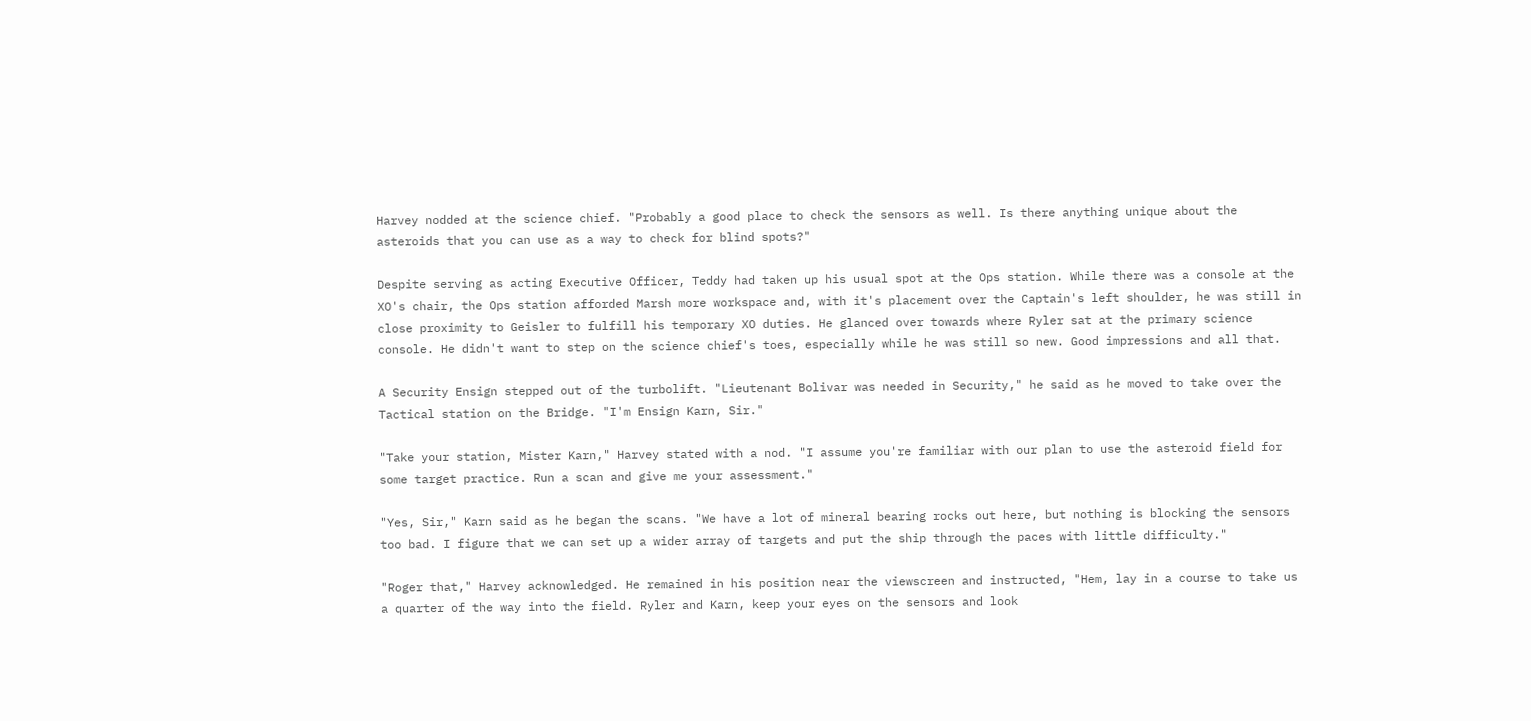Harvey nodded at the science chief. "Probably a good place to check the sensors as well. Is there anything unique about the asteroids that you can use as a way to check for blind spots?"

Despite serving as acting Executive Officer, Teddy had taken up his usual spot at the Ops station. While there was a console at the XO's chair, the Ops station afforded Marsh more workspace and, with it's placement over the Captain's left shoulder, he was still in close proximity to Geisler to fulfill his temporary XO duties. He glanced over towards where Ryler sat at the primary science console. He didn't want to step on the science chief's toes, especially while he was still so new. Good impressions and all that.

A Security Ensign stepped out of the turbolift. "Lieutenant Bolivar was needed in Security," he said as he moved to take over the Tactical station on the Bridge. "I'm Ensign Karn, Sir."

"Take your station, Mister Karn," Harvey stated with a nod. "I assume you're familiar with our plan to use the asteroid field for some target practice. Run a scan and give me your assessment."

"Yes, Sir," Karn said as he began the scans. "We have a lot of mineral bearing rocks out here, but nothing is blocking the sensors too bad. I figure that we can set up a wider array of targets and put the ship through the paces with little difficulty."

"Roger that," Harvey acknowledged. He remained in his position near the viewscreen and instructed, "Hem, lay in a course to take us a quarter of the way into the field. Ryler and Karn, keep your eyes on the sensors and look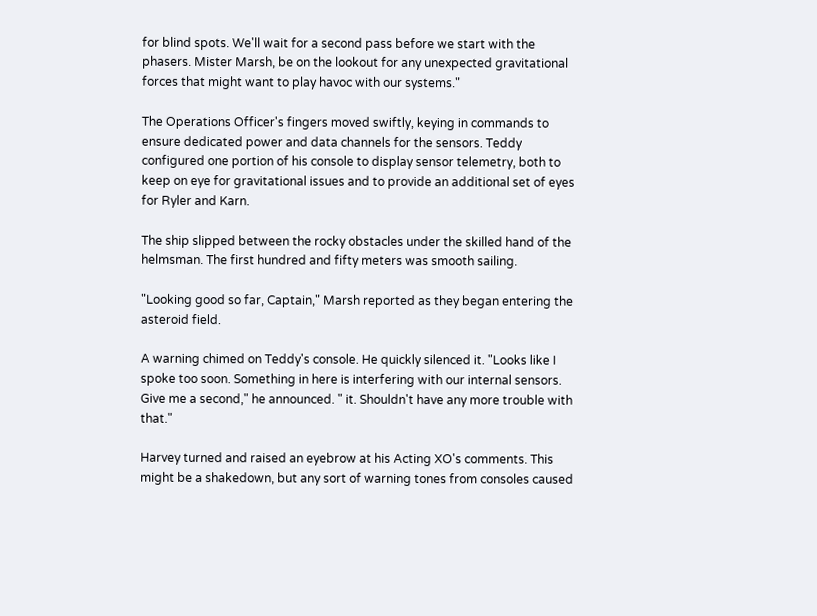for blind spots. We'll wait for a second pass before we start with the phasers. Mister Marsh, be on the lookout for any unexpected gravitational forces that might want to play havoc with our systems."

The Operations Officer's fingers moved swiftly, keying in commands to ensure dedicated power and data channels for the sensors. Teddy configured one portion of his console to display sensor telemetry, both to keep on eye for gravitational issues and to provide an additional set of eyes for Ryler and Karn.

The ship slipped between the rocky obstacles under the skilled hand of the helmsman. The first hundred and fifty meters was smooth sailing.

"Looking good so far, Captain," Marsh reported as they began entering the asteroid field.

A warning chimed on Teddy's console. He quickly silenced it. "Looks like I spoke too soon. Something in here is interfering with our internal sensors. Give me a second," he announced. " it. Shouldn't have any more trouble with that."

Harvey turned and raised an eyebrow at his Acting XO's comments. This might be a shakedown, but any sort of warning tones from consoles caused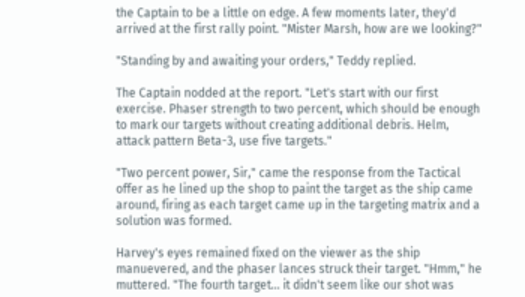the Captain to be a little on edge. A few moments later, they'd arrived at the first rally point. "Mister Marsh, how are we looking?"

"Standing by and awaiting your orders," Teddy replied.

The Captain nodded at the report. "Let's start with our first exercise. Phaser strength to two percent, which should be enough to mark our targets without creating additional debris. Helm, attack pattern Beta-3, use five targets."

"Two percent power, Sir," came the response from the Tactical offer as he lined up the shop to paint the target as the ship came around, firing as each target came up in the targeting matrix and a solution was formed.

Harvey's eyes remained fixed on the viewer as the ship manuevered, and the phaser lances struck their target. "Hmm," he muttered. "The fourth target... it didn't seem like our shot was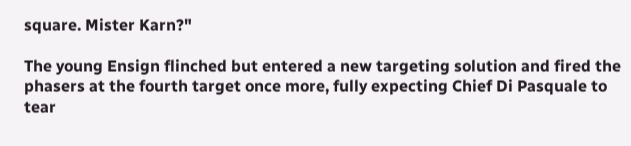square. Mister Karn?"

The young Ensign flinched but entered a new targeting solution and fired the phasers at the fourth target once more, fully expecting Chief Di Pasquale to tear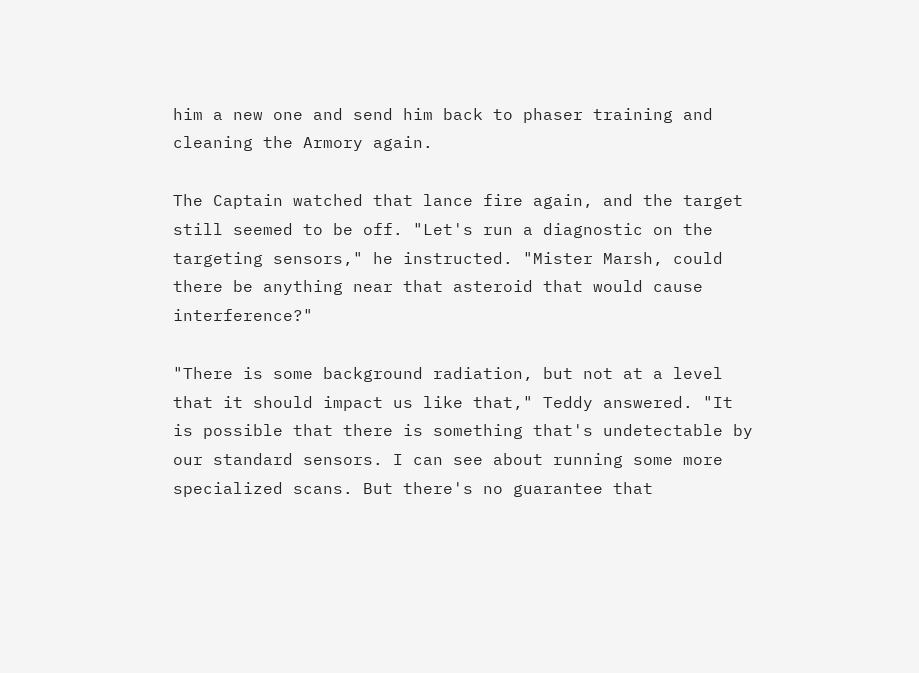him a new one and send him back to phaser training and cleaning the Armory again.

The Captain watched that lance fire again, and the target still seemed to be off. "Let's run a diagnostic on the targeting sensors," he instructed. "Mister Marsh, could there be anything near that asteroid that would cause interference?"

"There is some background radiation, but not at a level that it should impact us like that," Teddy answered. "It is possible that there is something that's undetectable by our standard sensors. I can see about running some more specialized scans. But there's no guarantee that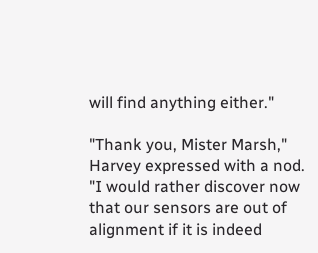will find anything either."

"Thank you, Mister Marsh," Harvey expressed with a nod. "I would rather discover now that our sensors are out of alignment if it is indeed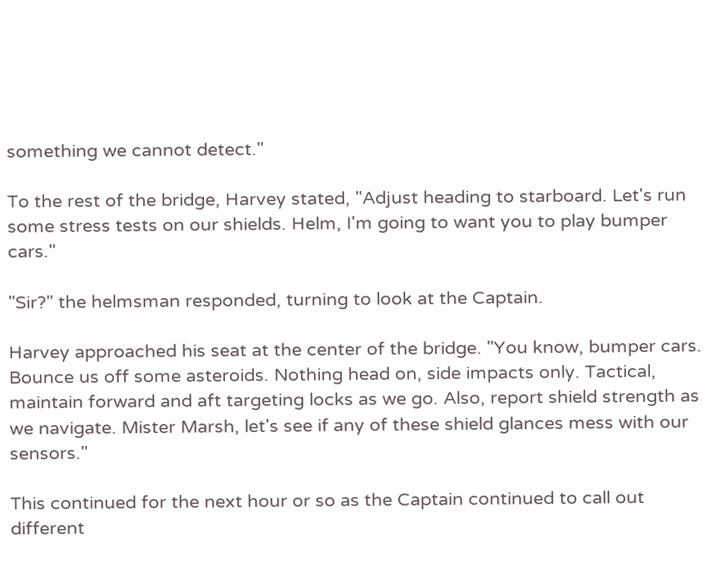something we cannot detect."

To the rest of the bridge, Harvey stated, "Adjust heading to starboard. Let's run some stress tests on our shields. Helm, I'm going to want you to play bumper cars."

"Sir?" the helmsman responded, turning to look at the Captain.

Harvey approached his seat at the center of the bridge. "You know, bumper cars. Bounce us off some asteroids. Nothing head on, side impacts only. Tactical, maintain forward and aft targeting locks as we go. Also, report shield strength as we navigate. Mister Marsh, let's see if any of these shield glances mess with our sensors."

This continued for the next hour or so as the Captain continued to call out different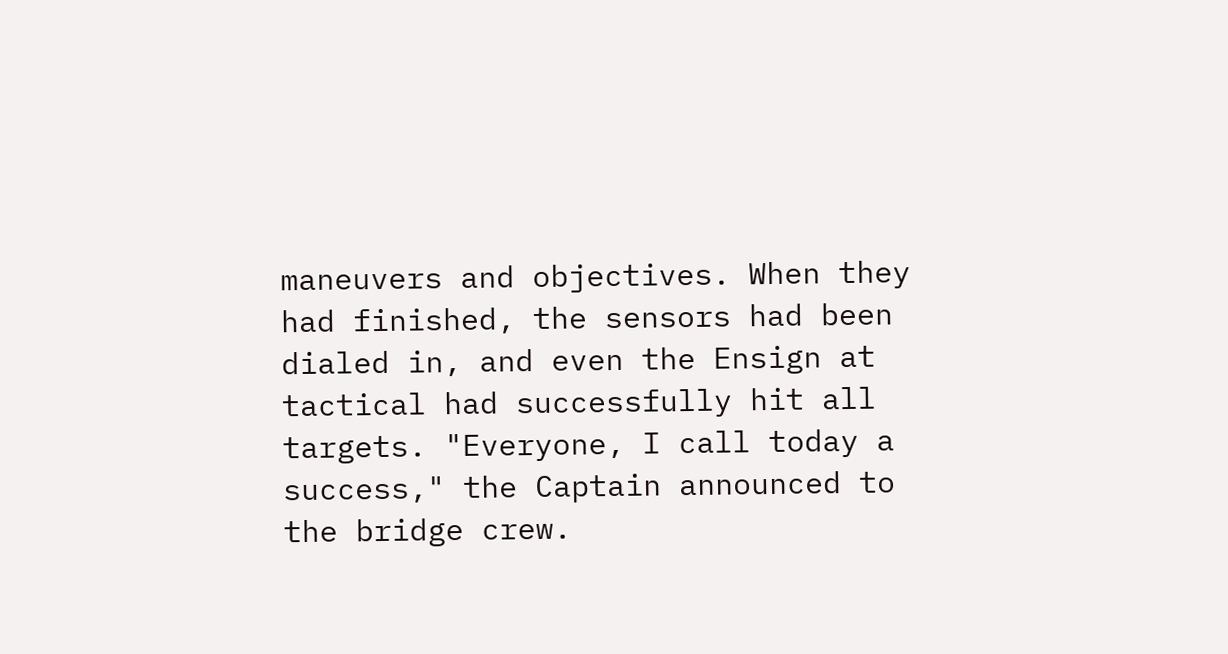maneuvers and objectives. When they had finished, the sensors had been dialed in, and even the Ensign at tactical had successfully hit all targets. "Everyone, I call today a success," the Captain announced to the bridge crew.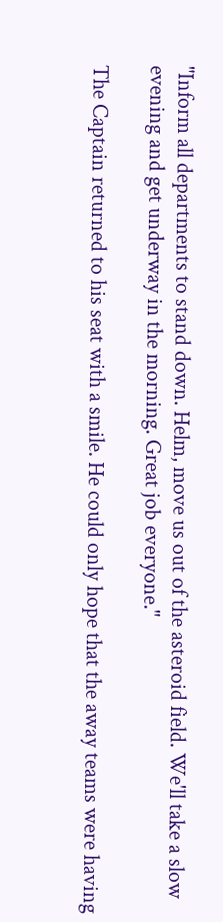"Inform all departments to stand down. Helm, move us out of the asteroid field. We'll take a slow evening and get underway in the morning. Great job everyone."

The Captain returned to his seat with a smile. He could only hope that the away teams were having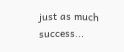just as much success...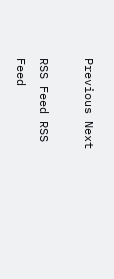Previous Next

RSS Feed RSS Feed